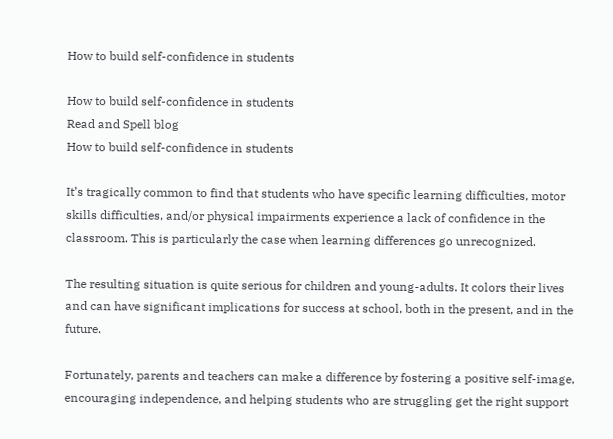How to build self-confidence in students

How to build self-confidence in students
Read and Spell blog
How to build self-confidence in students

It’s tragically common to find that students who have specific learning difficulties, motor skills difficulties, and/or physical impairments experience a lack of confidence in the classroom. This is particularly the case when learning differences go unrecognized.

The resulting situation is quite serious for children and young-adults. It colors their lives and can have significant implications for success at school, both in the present, and in the future.

Fortunately, parents and teachers can make a difference by fostering a positive self-image, encouraging independence, and helping students who are struggling get the right support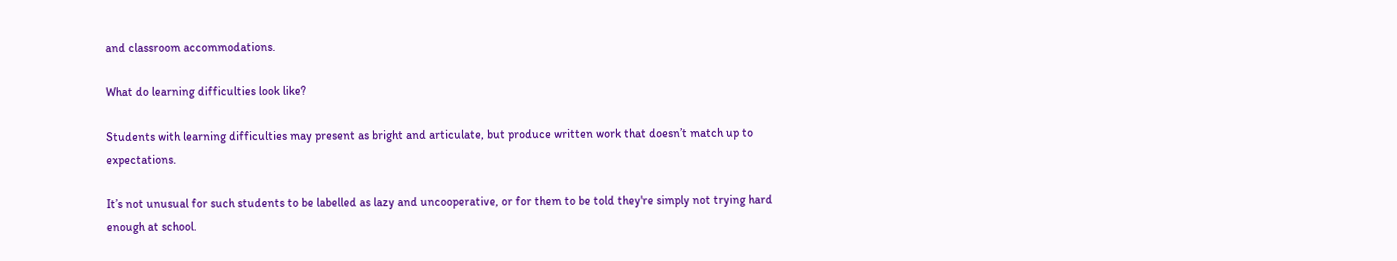and classroom accommodations.

What do learning difficulties look like?

Students with learning difficulties may present as bright and articulate, but produce written work that doesn’t match up to expectations.

It’s not unusual for such students to be labelled as lazy and uncooperative, or for them to be told they're simply not trying hard enough at school.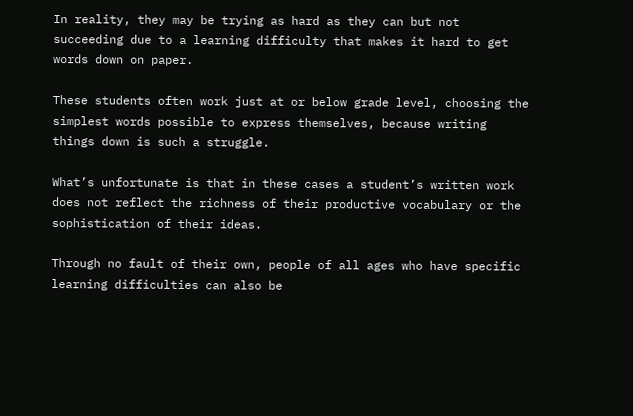In reality, they may be trying as hard as they can but not succeeding due to a learning difficulty that makes it hard to get words down on paper.

These students often work just at or below grade level, choosing the simplest words possible to express themselves, because writing things down is such a struggle.

What’s unfortunate is that in these cases a student’s written work does not reflect the richness of their productive vocabulary or the sophistication of their ideas.

Through no fault of their own, people of all ages who have specific learning difficulties can also be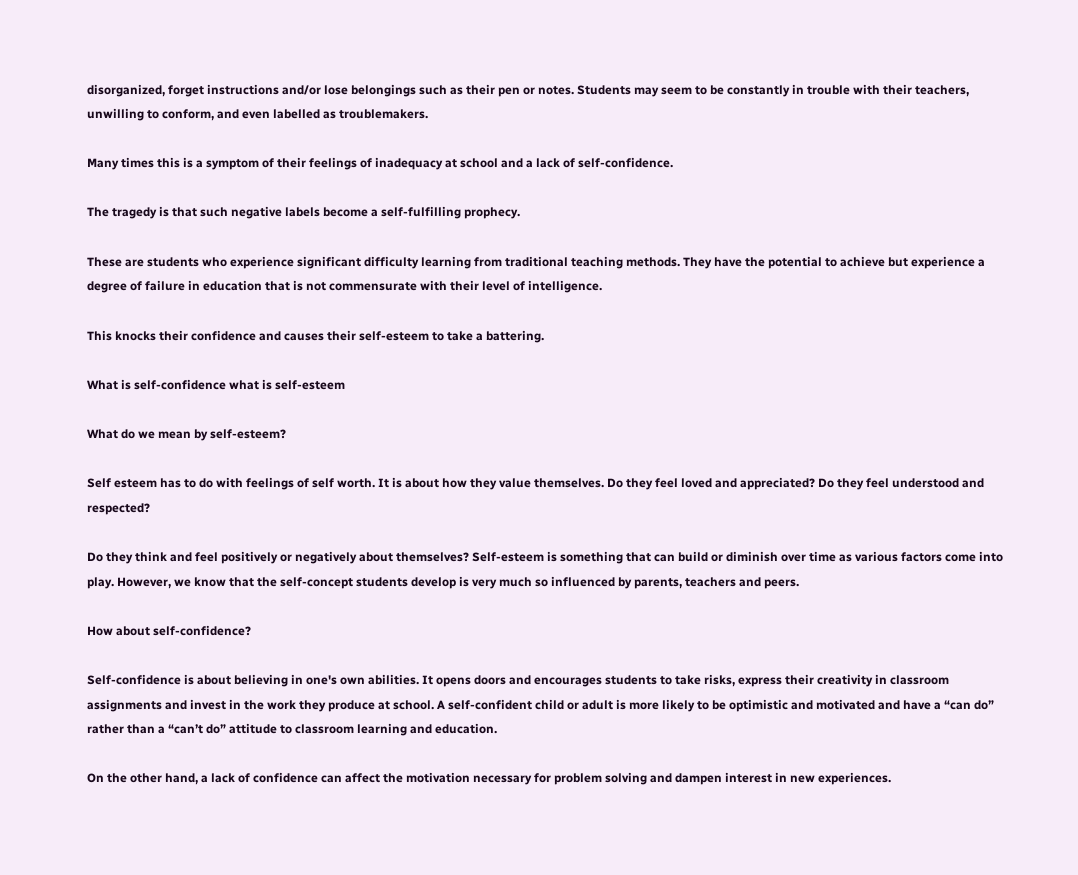disorganized, forget instructions and/or lose belongings such as their pen or notes. Students may seem to be constantly in trouble with their teachers, unwilling to conform, and even labelled as troublemakers.

Many times this is a symptom of their feelings of inadequacy at school and a lack of self-confidence.

The tragedy is that such negative labels become a self-fulfilling prophecy.

These are students who experience significant difficulty learning from traditional teaching methods. They have the potential to achieve but experience a degree of failure in education that is not commensurate with their level of intelligence.

This knocks their confidence and causes their self-esteem to take a battering.

What is self-confidence what is self-esteem

What do we mean by self-esteem?

Self esteem has to do with feelings of self worth. It is about how they value themselves. Do they feel loved and appreciated? Do they feel understood and respected?

Do they think and feel positively or negatively about themselves? Self-esteem is something that can build or diminish over time as various factors come into play. However, we know that the self-concept students develop is very much so influenced by parents, teachers and peers.

How about self-confidence?

Self-confidence is about believing in one's own abilities. It opens doors and encourages students to take risks, express their creativity in classroom assignments and invest in the work they produce at school. A self-confident child or adult is more likely to be optimistic and motivated and have a “can do” rather than a “can’t do” attitude to classroom learning and education.

On the other hand, a lack of confidence can affect the motivation necessary for problem solving and dampen interest in new experiences.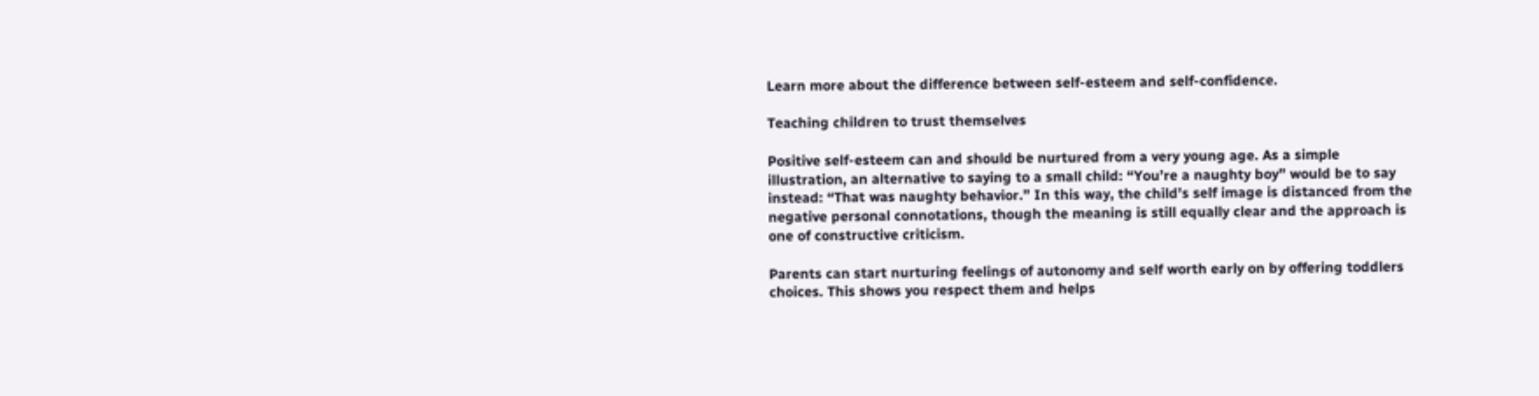Learn more about the difference between self-esteem and self-confidence.

Teaching children to trust themselves

Positive self-esteem can and should be nurtured from a very young age. As a simple illustration, an alternative to saying to a small child: “You’re a naughty boy” would be to say instead: “That was naughty behavior.” In this way, the child’s self image is distanced from the negative personal connotations, though the meaning is still equally clear and the approach is one of constructive criticism.

Parents can start nurturing feelings of autonomy and self worth early on by offering toddlers choices. This shows you respect them and helps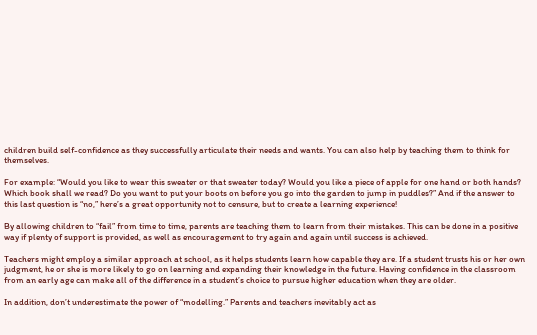children build self-confidence as they successfully articulate their needs and wants. You can also help by teaching them to think for themselves.

For example: “Would you like to wear this sweater or that sweater today? Would you like a piece of apple for one hand or both hands? Which book shall we read? Do you want to put your boots on before you go into the garden to jump in puddles?” And if the answer to this last question is “no,” here’s a great opportunity not to censure, but to create a learning experience!

By allowing children to “fail” from time to time, parents are teaching them to learn from their mistakes. This can be done in a positive way if plenty of support is provided, as well as encouragement to try again and again until success is achieved.

Teachers might employ a similar approach at school, as it helps students learn how capable they are. If a student trusts his or her own judgment, he or she is more likely to go on learning and expanding their knowledge in the future. Having confidence in the classroom from an early age can make all of the difference in a student’s choice to pursue higher education when they are older.

In addition, don’t underestimate the power of “modelling.” Parents and teachers inevitably act as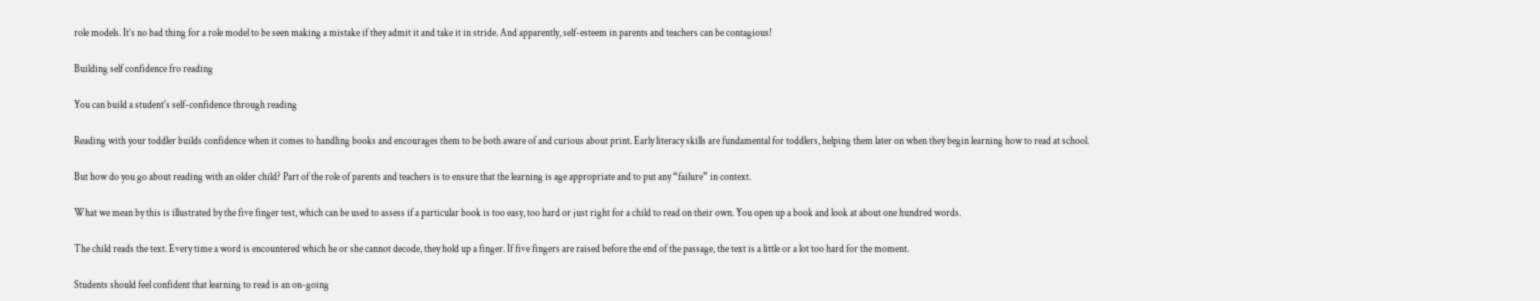role models. It’s no bad thing for a role model to be seen making a mistake if they admit it and take it in stride. And apparently, self-esteem in parents and teachers can be contagious!

Building self confidence fro reading

You can build a student's self-confidence through reading

Reading with your toddler builds confidence when it comes to handling books and encourages them to be both aware of and curious about print. Early literacy skills are fundamental for toddlers, helping them later on when they begin learning how to read at school.

But how do you go about reading with an older child? Part of the role of parents and teachers is to ensure that the learning is age appropriate and to put any “failure” in context.

What we mean by this is illustrated by the five finger test, which can be used to assess if a particular book is too easy, too hard or just right for a child to read on their own. You open up a book and look at about one hundred words.

The child reads the text. Every time a word is encountered which he or she cannot decode, they hold up a finger. If five fingers are raised before the end of the passage, the text is a little or a lot too hard for the moment.

Students should feel confident that learning to read is an on-going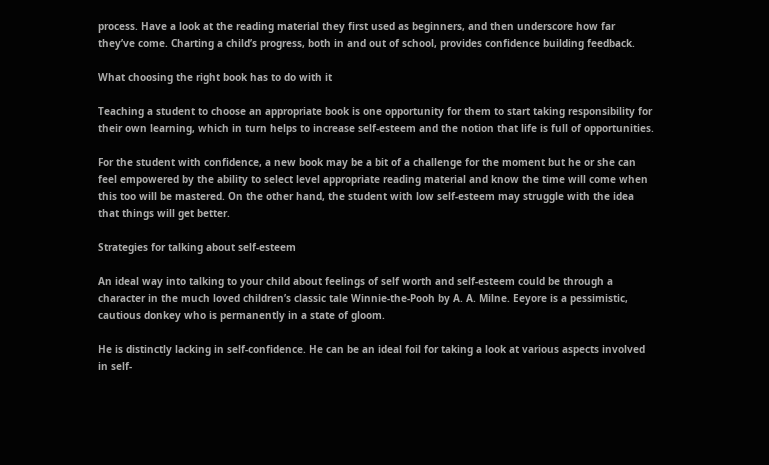process. Have a look at the reading material they first used as beginners, and then underscore how far they’ve come. Charting a child’s progress, both in and out of school, provides confidence building feedback.

What choosing the right book has to do with it

Teaching a student to choose an appropriate book is one opportunity for them to start taking responsibility for their own learning, which in turn helps to increase self-esteem and the notion that life is full of opportunities.

For the student with confidence, a new book may be a bit of a challenge for the moment but he or she can feel empowered by the ability to select level appropriate reading material and know the time will come when this too will be mastered. On the other hand, the student with low self-esteem may struggle with the idea that things will get better.

Strategies for talking about self-esteem

An ideal way into talking to your child about feelings of self worth and self-esteem could be through a character in the much loved children’s classic tale Winnie-the-Pooh by A. A. Milne. Eeyore is a pessimistic, cautious donkey who is permanently in a state of gloom.

He is distinctly lacking in self-confidence. He can be an ideal foil for taking a look at various aspects involved in self-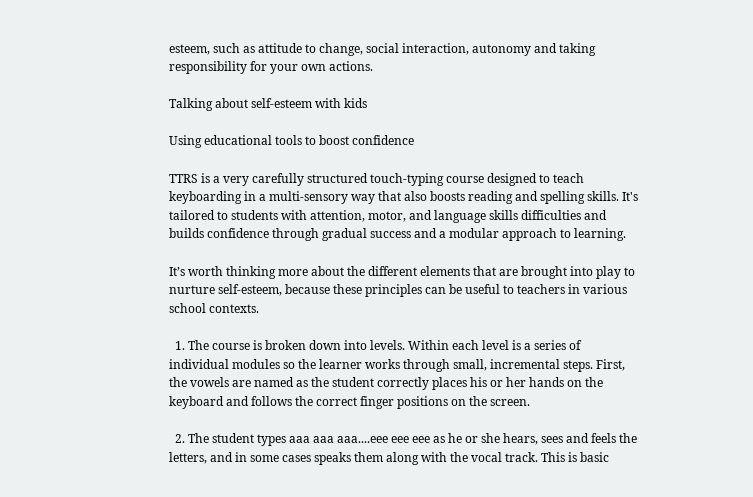esteem, such as attitude to change, social interaction, autonomy and taking responsibility for your own actions.

Talking about self-esteem with kids

Using educational tools to boost confidence

TTRS is a very carefully structured touch-typing course designed to teach keyboarding in a multi-sensory way that also boosts reading and spelling skills. It's tailored to students with attention, motor, and language skills difficulties and builds confidence through gradual success and a modular approach to learning.

It’s worth thinking more about the different elements that are brought into play to nurture self-esteem, because these principles can be useful to teachers in various school contexts.

  1. The course is broken down into levels. Within each level is a series of individual modules so the learner works through small, incremental steps. First, the vowels are named as the student correctly places his or her hands on the keyboard and follows the correct finger positions on the screen.

  2. The student types aaa aaa aaa....eee eee eee as he or she hears, sees and feels the letters, and in some cases speaks them along with the vocal track. This is basic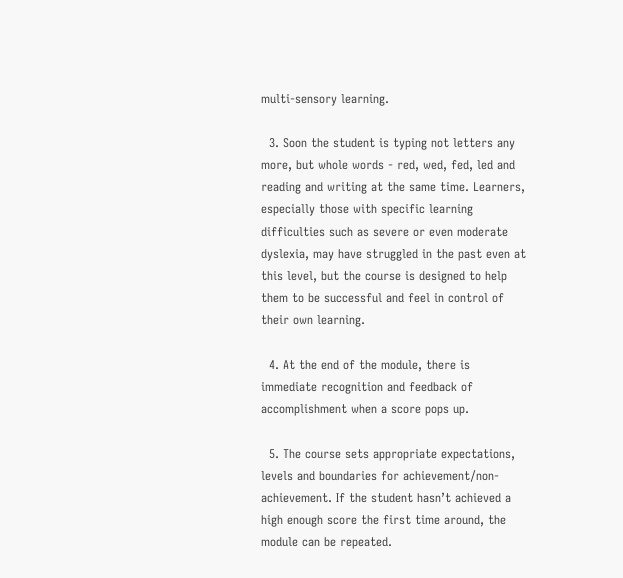multi-sensory learning.

  3. Soon the student is typing not letters any more, but whole words - red, wed, fed, led and reading and writing at the same time. Learners, especially those with specific learning difficulties such as severe or even moderate dyslexia, may have struggled in the past even at this level, but the course is designed to help them to be successful and feel in control of their own learning.

  4. At the end of the module, there is immediate recognition and feedback of accomplishment when a score pops up.

  5. The course sets appropriate expectations, levels and boundaries for achievement/non-achievement. If the student hasn’t achieved a high enough score the first time around, the module can be repeated.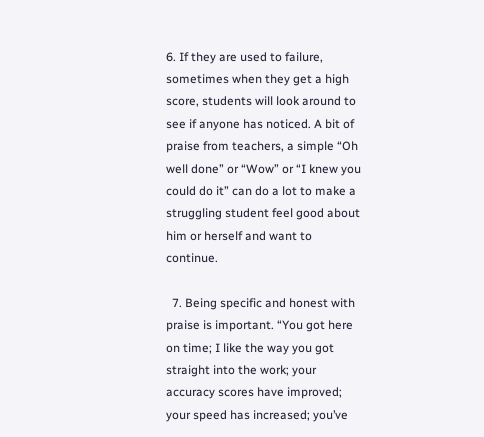6. If they are used to failure, sometimes when they get a high score, students will look around to see if anyone has noticed. A bit of praise from teachers, a simple “Oh well done” or “Wow” or “I knew you could do it” can do a lot to make a struggling student feel good about him or herself and want to continue.

  7. Being specific and honest with praise is important. “You got here on time; I like the way you got straight into the work; your accuracy scores have improved; your speed has increased; you’ve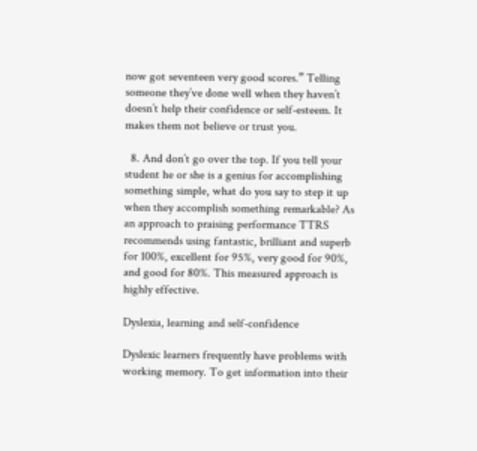now got seventeen very good scores.” Telling someone they’ve done well when they haven’t doesn’t help their confidence or self-esteem. It makes them not believe or trust you.

  8. And don’t go over the top. If you tell your student he or she is a genius for accomplishing something simple, what do you say to step it up when they accomplish something remarkable? As an approach to praising performance TTRS recommends using fantastic, brilliant and superb for 100%, excellent for 95%, very good for 90%, and good for 80%. This measured approach is highly effective.

Dyslexia, learning and self-confidence

Dyslexic learners frequently have problems with working memory. To get information into their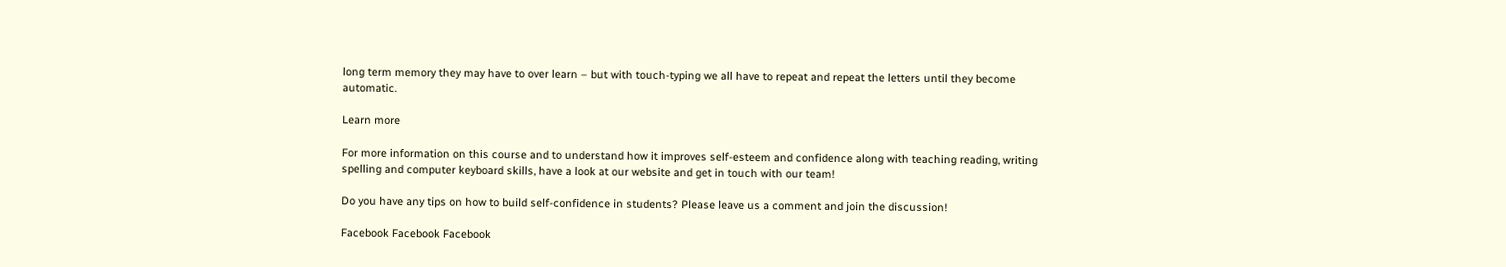long term memory they may have to over learn – but with touch-typing we all have to repeat and repeat the letters until they become automatic.

Learn more

For more information on this course and to understand how it improves self-esteem and confidence along with teaching reading, writing spelling and computer keyboard skills, have a look at our website and get in touch with our team!

Do you have any tips on how to build self-confidence in students? Please leave us a comment and join the discussion!

Facebook Facebook Facebook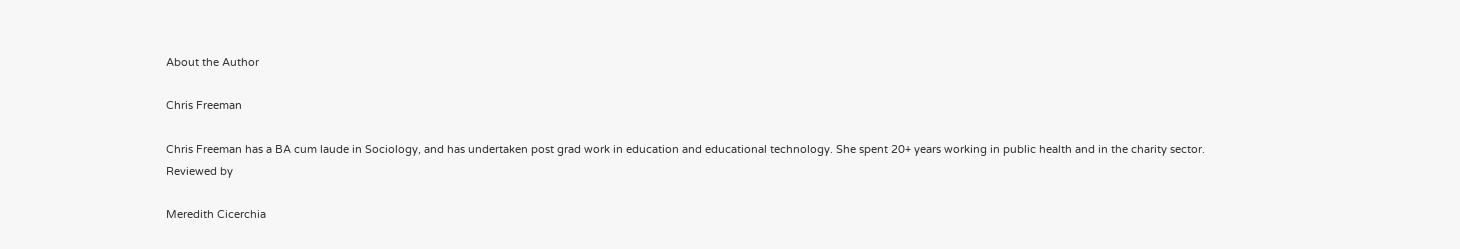About the Author

Chris Freeman

Chris Freeman has a BA cum laude in Sociology, and has undertaken post grad work in education and educational technology. She spent 20+ years working in public health and in the charity sector.
Reviewed by

Meredith Cicerchia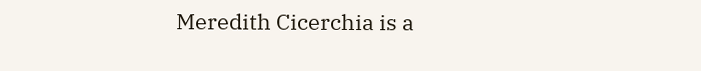Meredith Cicerchia is a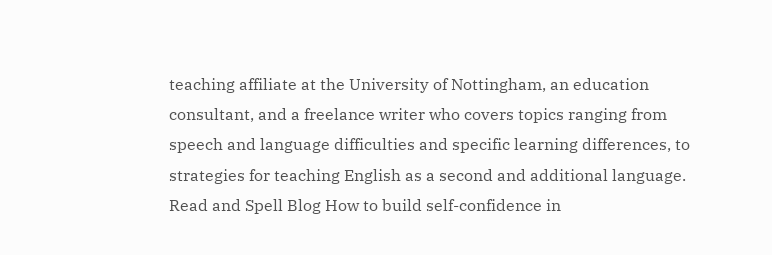teaching affiliate at the University of Nottingham, an education consultant, and a freelance writer who covers topics ranging from speech and language difficulties and specific learning differences, to strategies for teaching English as a second and additional language.
Read and Spell Blog How to build self-confidence in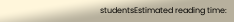studentsEstimated reading time: